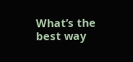What’s the best way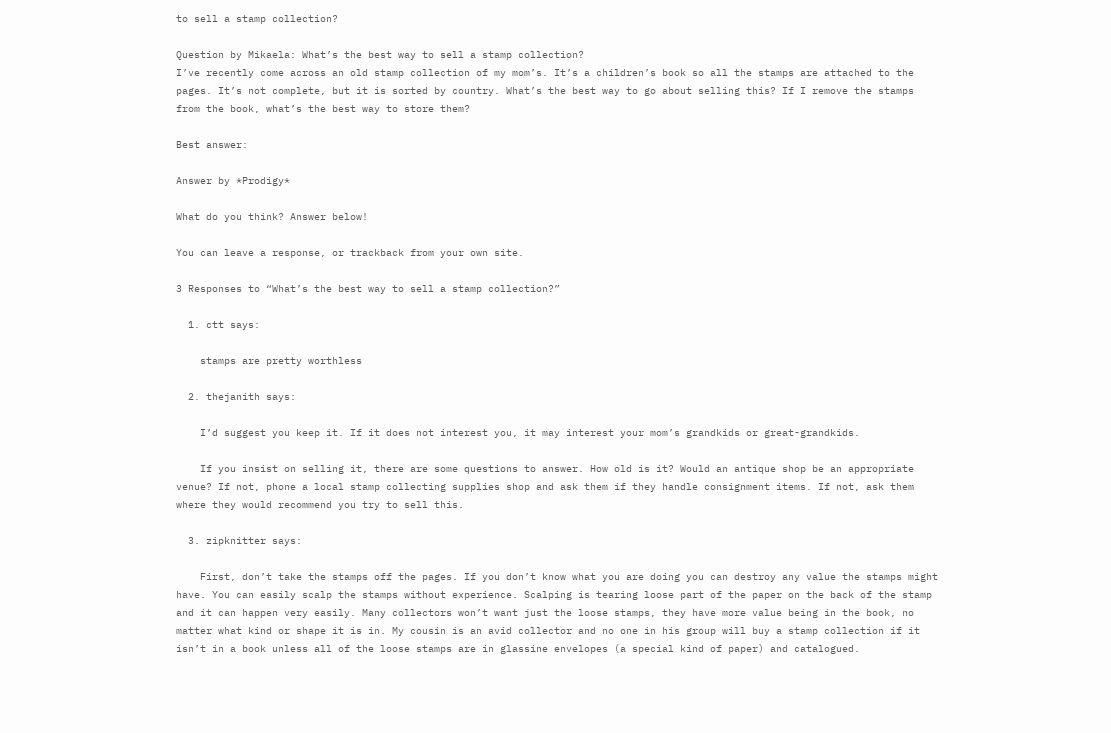to sell a stamp collection?

Question by Mikaela: What’s the best way to sell a stamp collection?
I’ve recently come across an old stamp collection of my mom’s. It’s a children’s book so all the stamps are attached to the pages. It’s not complete, but it is sorted by country. What’s the best way to go about selling this? If I remove the stamps from the book, what’s the best way to store them?

Best answer:

Answer by *Prodigy*

What do you think? Answer below!

You can leave a response, or trackback from your own site.

3 Responses to “What’s the best way to sell a stamp collection?”

  1. ctt says:

    stamps are pretty worthless

  2. thejanith says:

    I’d suggest you keep it. If it does not interest you, it may interest your mom’s grandkids or great-grandkids.

    If you insist on selling it, there are some questions to answer. How old is it? Would an antique shop be an appropriate venue? If not, phone a local stamp collecting supplies shop and ask them if they handle consignment items. If not, ask them where they would recommend you try to sell this.

  3. zipknitter says:

    First, don’t take the stamps off the pages. If you don’t know what you are doing you can destroy any value the stamps might have. You can easily scalp the stamps without experience. Scalping is tearing loose part of the paper on the back of the stamp and it can happen very easily. Many collectors won’t want just the loose stamps, they have more value being in the book, no matter what kind or shape it is in. My cousin is an avid collector and no one in his group will buy a stamp collection if it isn’t in a book unless all of the loose stamps are in glassine envelopes (a special kind of paper) and catalogued.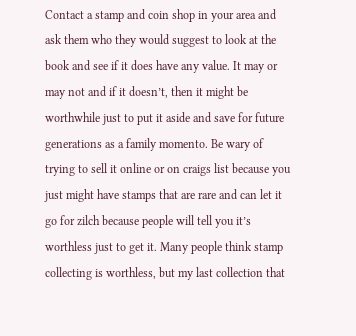Contact a stamp and coin shop in your area and ask them who they would suggest to look at the book and see if it does have any value. It may or may not and if it doesn’t, then it might be worthwhile just to put it aside and save for future generations as a family momento. Be wary of trying to sell it online or on craigs list because you just might have stamps that are rare and can let it go for zilch because people will tell you it’s worthless just to get it. Many people think stamp collecting is worthless, but my last collection that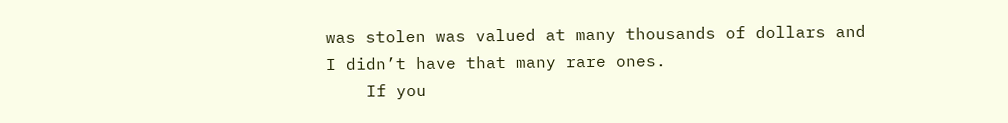was stolen was valued at many thousands of dollars and I didn’t have that many rare ones.
    If you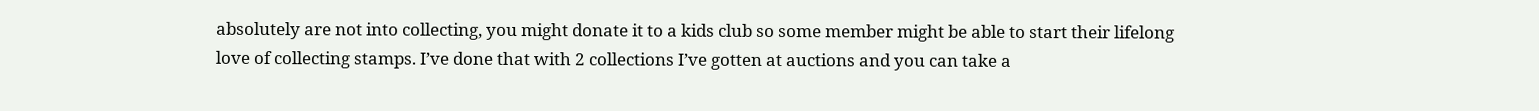absolutely are not into collecting, you might donate it to a kids club so some member might be able to start their lifelong love of collecting stamps. I’ve done that with 2 collections I’ve gotten at auctions and you can take a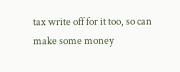tax write off for it too, so can make some money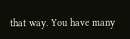that way. You have many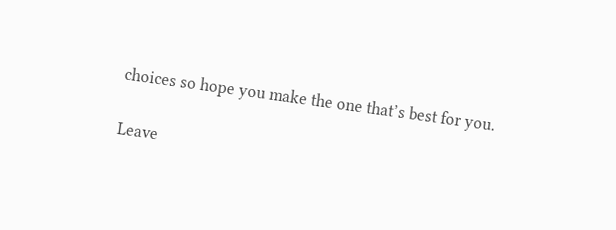choices so hope you make the one that’s best for you.

Leave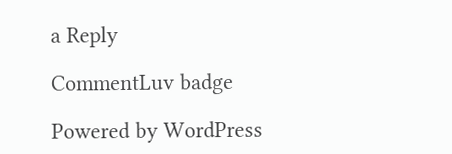a Reply

CommentLuv badge

Powered by WordPress